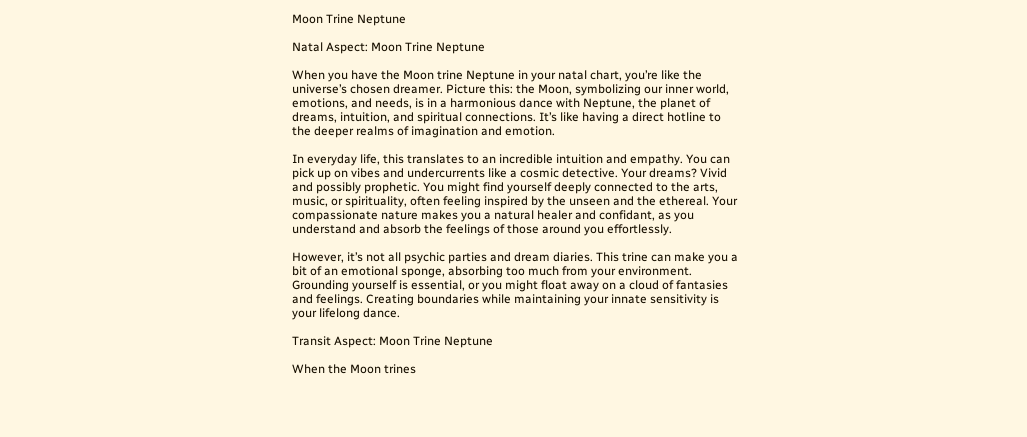Moon Trine Neptune

Natal Aspect: Moon Trine Neptune

When you have the Moon trine Neptune in your natal chart, you’re like the universe’s chosen dreamer. Picture this: the Moon, symbolizing our inner world, emotions, and needs, is in a harmonious dance with Neptune, the planet of dreams, intuition, and spiritual connections. It’s like having a direct hotline to the deeper realms of imagination and emotion.

In everyday life, this translates to an incredible intuition and empathy. You can pick up on vibes and undercurrents like a cosmic detective. Your dreams? Vivid and possibly prophetic. You might find yourself deeply connected to the arts, music, or spirituality, often feeling inspired by the unseen and the ethereal. Your compassionate nature makes you a natural healer and confidant, as you understand and absorb the feelings of those around you effortlessly.

However, it’s not all psychic parties and dream diaries. This trine can make you a bit of an emotional sponge, absorbing too much from your environment. Grounding yourself is essential, or you might float away on a cloud of fantasies and feelings. Creating boundaries while maintaining your innate sensitivity is your lifelong dance.

Transit Aspect: Moon Trine Neptune

When the Moon trines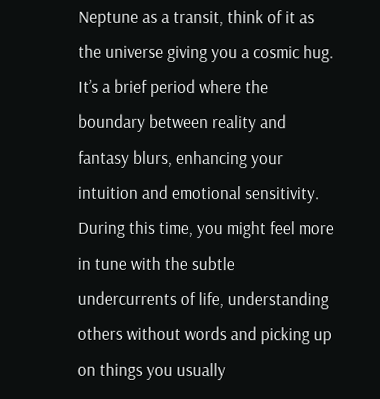Neptune as a transit, think of it as the universe giving you a cosmic hug. It’s a brief period where the boundary between reality and fantasy blurs, enhancing your intuition and emotional sensitivity. During this time, you might feel more in tune with the subtle undercurrents of life, understanding others without words and picking up on things you usually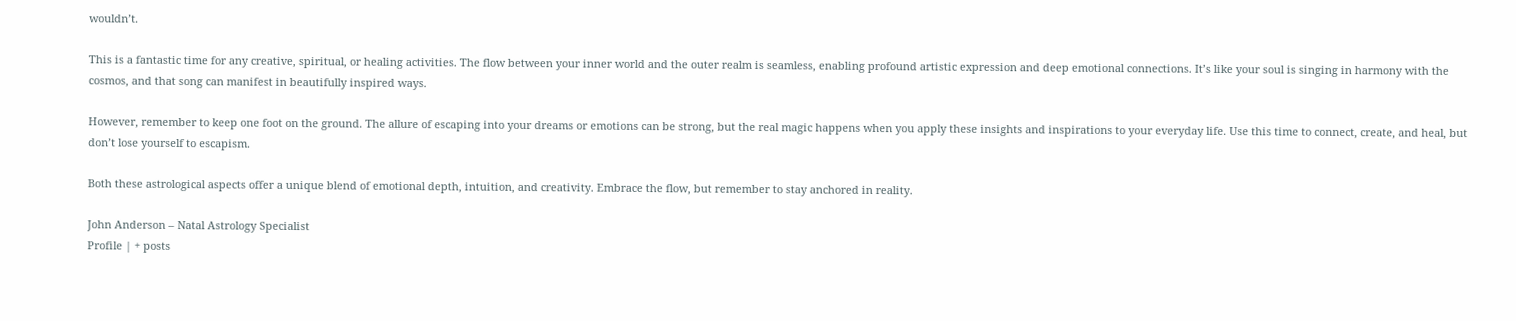wouldn’t.

This is a fantastic time for any creative, spiritual, or healing activities. The flow between your inner world and the outer realm is seamless, enabling profound artistic expression and deep emotional connections. It’s like your soul is singing in harmony with the cosmos, and that song can manifest in beautifully inspired ways.

However, remember to keep one foot on the ground. The allure of escaping into your dreams or emotions can be strong, but the real magic happens when you apply these insights and inspirations to your everyday life. Use this time to connect, create, and heal, but don’t lose yourself to escapism.

Both these astrological aspects offer a unique blend of emotional depth, intuition, and creativity. Embrace the flow, but remember to stay anchored in reality.

John Anderson – Natal Astrology Specialist
Profile | + posts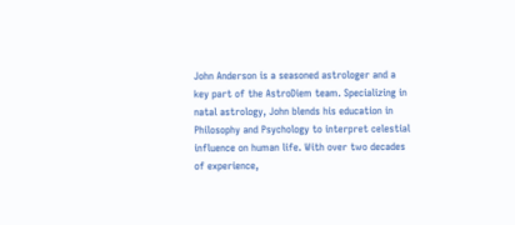John Anderson is a seasoned astrologer and a key part of the AstroDiem team. Specializing in natal astrology, John blends his education in Philosophy and Psychology to interpret celestial influence on human life. With over two decades of experience,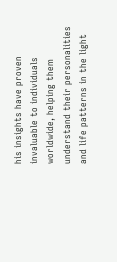his insights have proven invaluable to individuals worldwide, helping them understand their personalities and life patterns in the light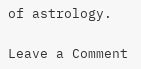of astrology.

Leave a Comment